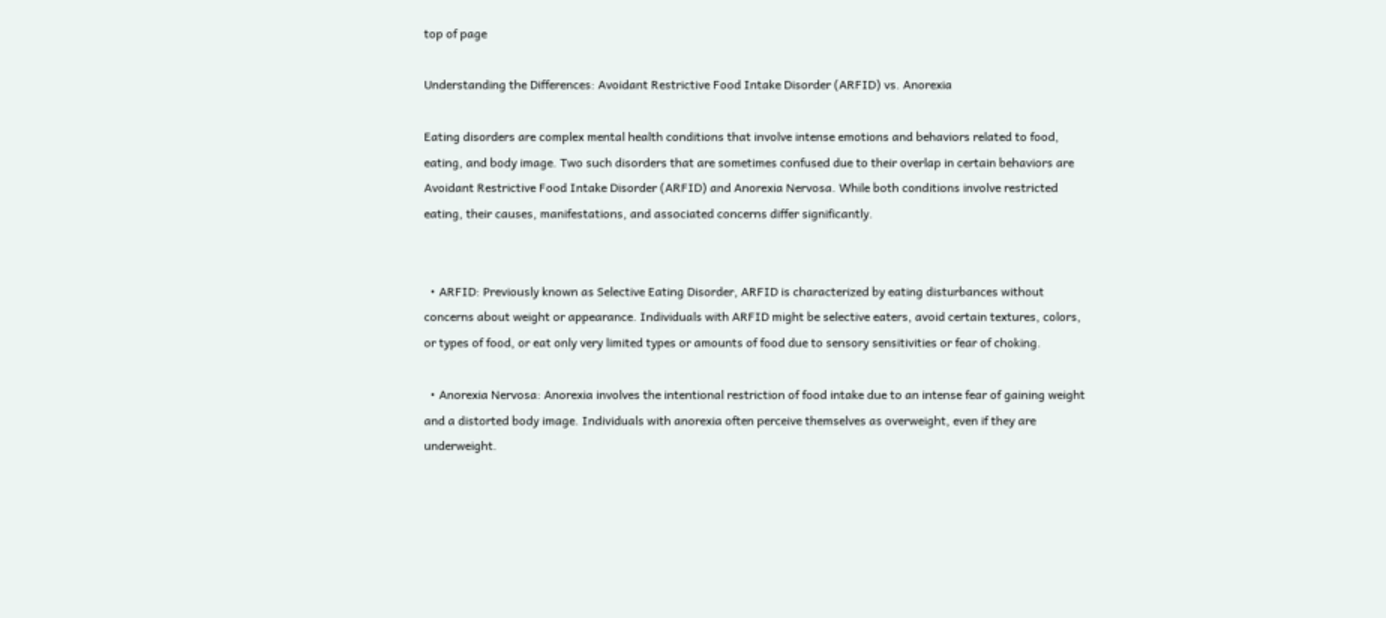top of page

Understanding the Differences: Avoidant Restrictive Food Intake Disorder (ARFID) vs. Anorexia

Eating disorders are complex mental health conditions that involve intense emotions and behaviors related to food, eating, and body image. Two such disorders that are sometimes confused due to their overlap in certain behaviors are Avoidant Restrictive Food Intake Disorder (ARFID) and Anorexia Nervosa. While both conditions involve restricted eating, their causes, manifestations, and associated concerns differ significantly.


  • ARFID: Previously known as Selective Eating Disorder, ARFID is characterized by eating disturbances without concerns about weight or appearance. Individuals with ARFID might be selective eaters, avoid certain textures, colors, or types of food, or eat only very limited types or amounts of food due to sensory sensitivities or fear of choking.

  • Anorexia Nervosa: Anorexia involves the intentional restriction of food intake due to an intense fear of gaining weight and a distorted body image. Individuals with anorexia often perceive themselves as overweight, even if they are underweight.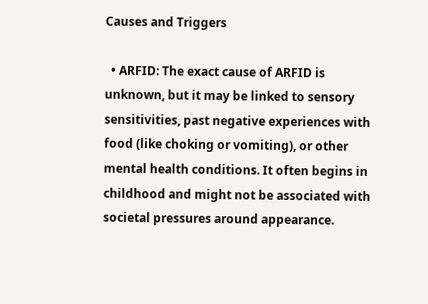Causes and Triggers

  • ARFID: The exact cause of ARFID is unknown, but it may be linked to sensory sensitivities, past negative experiences with food (like choking or vomiting), or other mental health conditions. It often begins in childhood and might not be associated with societal pressures around appearance.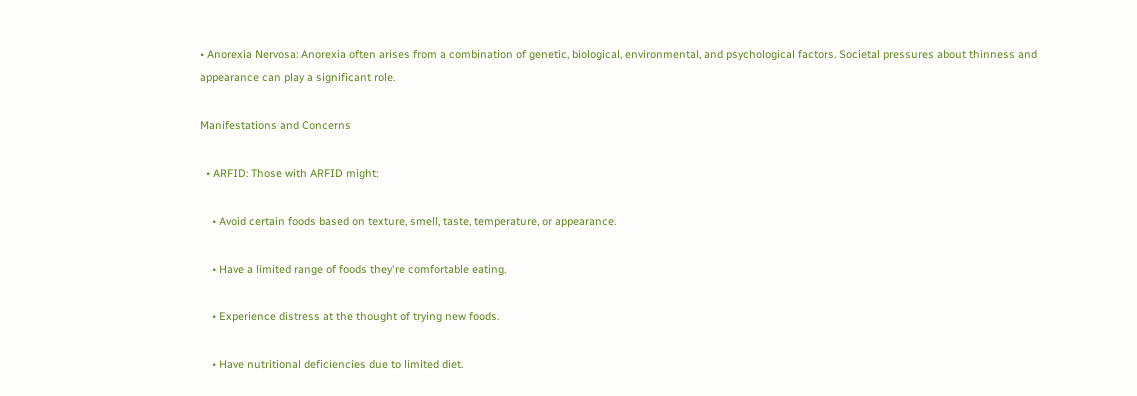• Anorexia Nervosa: Anorexia often arises from a combination of genetic, biological, environmental, and psychological factors. Societal pressures about thinness and appearance can play a significant role.

Manifestations and Concerns

  • ARFID: Those with ARFID might:

    • Avoid certain foods based on texture, smell, taste, temperature, or appearance.

    • Have a limited range of foods they're comfortable eating.

    • Experience distress at the thought of trying new foods.

    • Have nutritional deficiencies due to limited diet.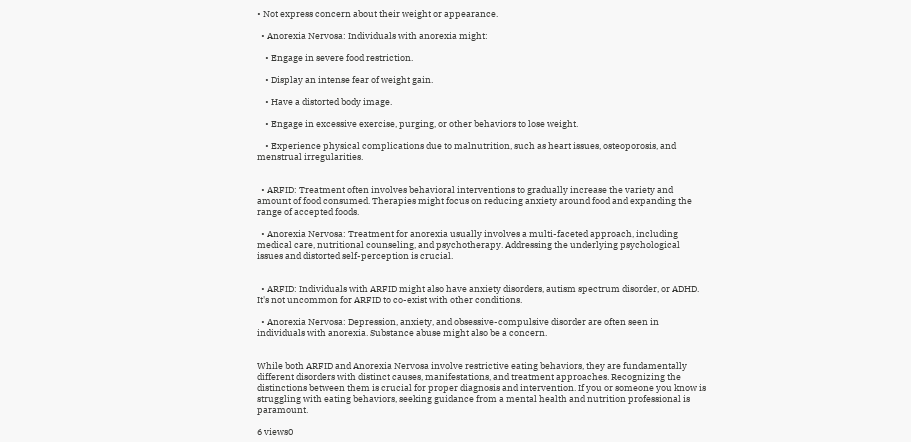• Not express concern about their weight or appearance.

  • Anorexia Nervosa: Individuals with anorexia might:

    • Engage in severe food restriction.

    • Display an intense fear of weight gain.

    • Have a distorted body image.

    • Engage in excessive exercise, purging, or other behaviors to lose weight.

    • Experience physical complications due to malnutrition, such as heart issues, osteoporosis, and menstrual irregularities.


  • ARFID: Treatment often involves behavioral interventions to gradually increase the variety and amount of food consumed. Therapies might focus on reducing anxiety around food and expanding the range of accepted foods.

  • Anorexia Nervosa: Treatment for anorexia usually involves a multi-faceted approach, including medical care, nutritional counseling, and psychotherapy. Addressing the underlying psychological issues and distorted self-perception is crucial.


  • ARFID: Individuals with ARFID might also have anxiety disorders, autism spectrum disorder, or ADHD. It's not uncommon for ARFID to co-exist with other conditions.

  • Anorexia Nervosa: Depression, anxiety, and obsessive-compulsive disorder are often seen in individuals with anorexia. Substance abuse might also be a concern.


While both ARFID and Anorexia Nervosa involve restrictive eating behaviors, they are fundamentally different disorders with distinct causes, manifestations, and treatment approaches. Recognizing the distinctions between them is crucial for proper diagnosis and intervention. If you or someone you know is struggling with eating behaviors, seeking guidance from a mental health and nutrition professional is paramount.

6 views0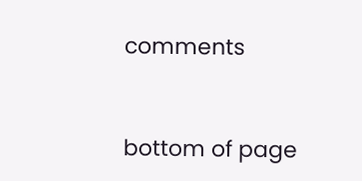comments


bottom of page